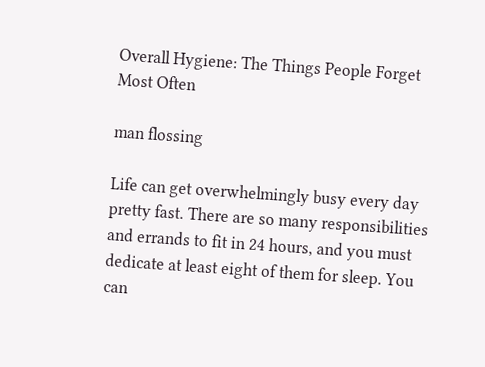Overall Hygiene: The Things People Forget Most Often

man flossing

Life can get overwhelmingly busy every day pretty fast. There are so many responsibilities and errands to fit in 24 hours, and you must dedicate at least eight of them for sleep. You can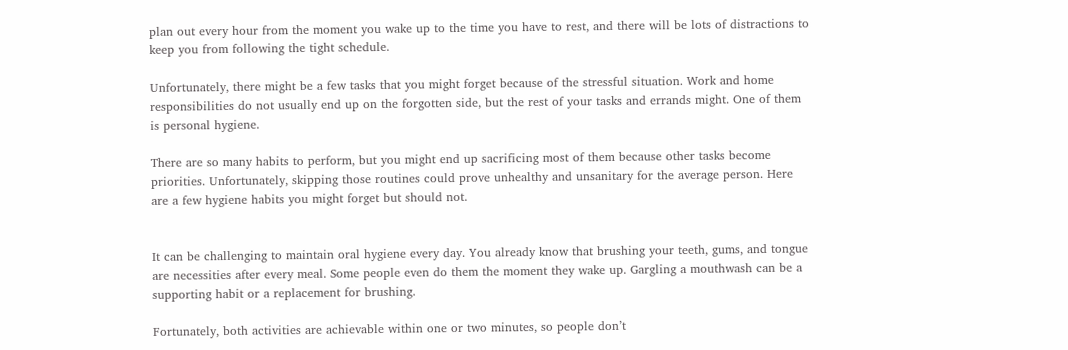plan out every hour from the moment you wake up to the time you have to rest, and there will be lots of distractions to keep you from following the tight schedule.

Unfortunately, there might be a few tasks that you might forget because of the stressful situation. Work and home responsibilities do not usually end up on the forgotten side, but the rest of your tasks and errands might. One of them is personal hygiene.

There are so many habits to perform, but you might end up sacrificing most of them because other tasks become priorities. Unfortunately, skipping those routines could prove unhealthy and unsanitary for the average person. Here are a few hygiene habits you might forget but should not.


It can be challenging to maintain oral hygiene every day. You already know that brushing your teeth, gums, and tongue are necessities after every meal. Some people even do them the moment they wake up. Gargling a mouthwash can be a supporting habit or a replacement for brushing.

Fortunately, both activities are achievable within one or two minutes, so people don’t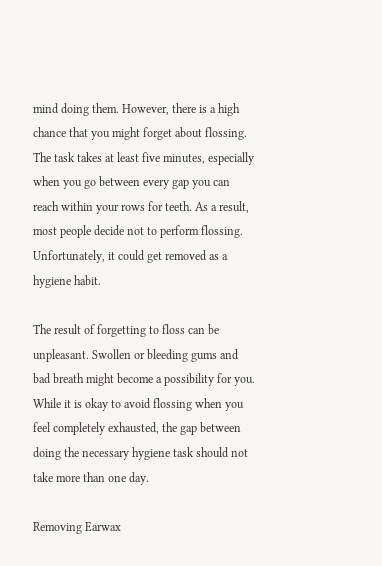mind doing them. However, there is a high chance that you might forget about flossing. The task takes at least five minutes, especially when you go between every gap you can reach within your rows for teeth. As a result, most people decide not to perform flossing. Unfortunately, it could get removed as a hygiene habit.

The result of forgetting to floss can be unpleasant. Swollen or bleeding gums and bad breath might become a possibility for you. While it is okay to avoid flossing when you feel completely exhausted, the gap between doing the necessary hygiene task should not take more than one day.

Removing Earwax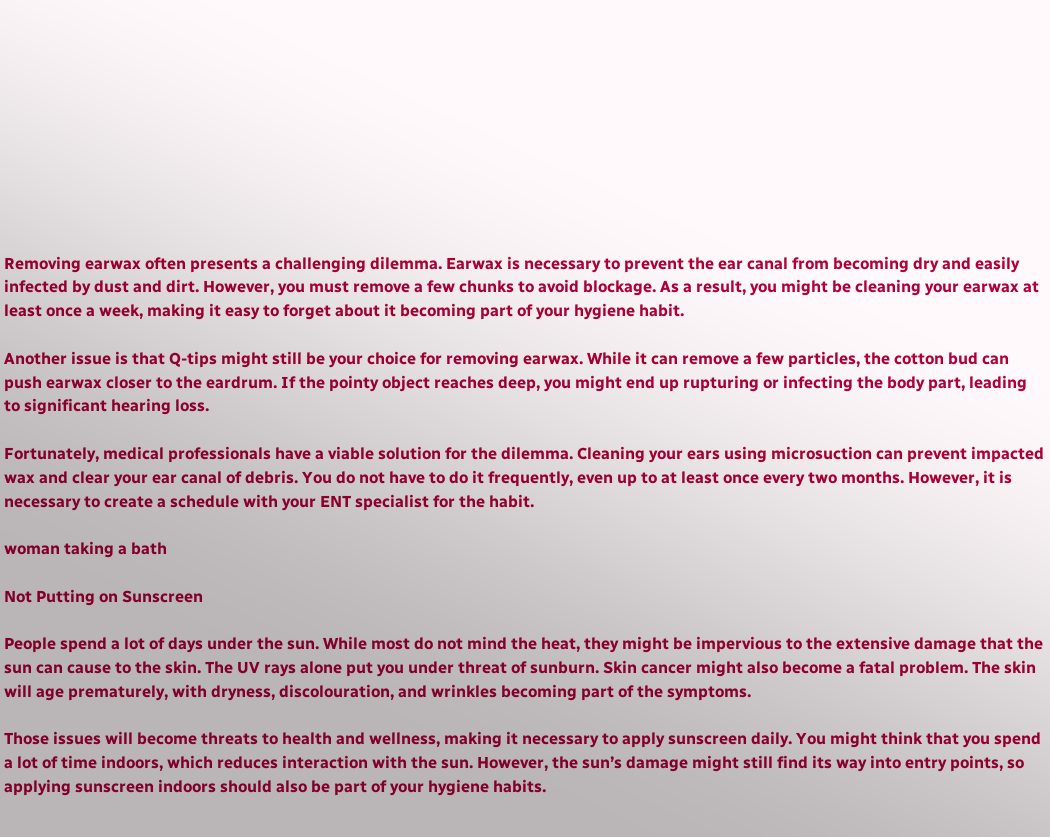Removing earwax often presents a challenging dilemma. Earwax is necessary to prevent the ear canal from becoming dry and easily infected by dust and dirt. However, you must remove a few chunks to avoid blockage. As a result, you might be cleaning your earwax at least once a week, making it easy to forget about it becoming part of your hygiene habit.

Another issue is that Q-tips might still be your choice for removing earwax. While it can remove a few particles, the cotton bud can push earwax closer to the eardrum. If the pointy object reaches deep, you might end up rupturing or infecting the body part, leading to significant hearing loss.

Fortunately, medical professionals have a viable solution for the dilemma. Cleaning your ears using microsuction can prevent impacted wax and clear your ear canal of debris. You do not have to do it frequently, even up to at least once every two months. However, it is necessary to create a schedule with your ENT specialist for the habit.

woman taking a bath

Not Putting on Sunscreen

People spend a lot of days under the sun. While most do not mind the heat, they might be impervious to the extensive damage that the sun can cause to the skin. The UV rays alone put you under threat of sunburn. Skin cancer might also become a fatal problem. The skin will age prematurely, with dryness, discolouration, and wrinkles becoming part of the symptoms.

Those issues will become threats to health and wellness, making it necessary to apply sunscreen daily. You might think that you spend a lot of time indoors, which reduces interaction with the sun. However, the sun’s damage might still find its way into entry points, so applying sunscreen indoors should also be part of your hygiene habits.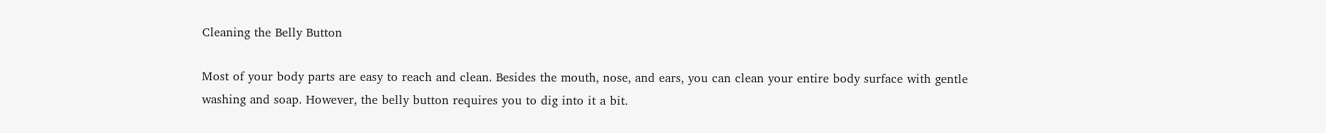Cleaning the Belly Button

Most of your body parts are easy to reach and clean. Besides the mouth, nose, and ears, you can clean your entire body surface with gentle washing and soap. However, the belly button requires you to dig into it a bit.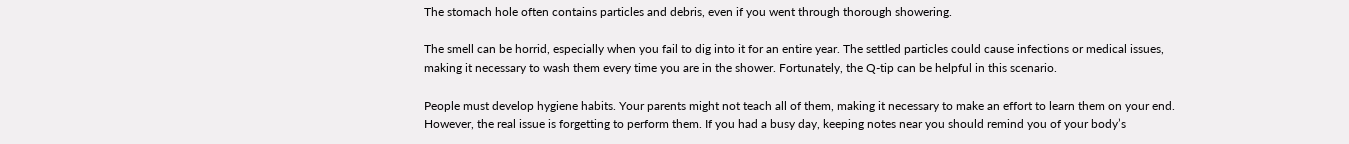The stomach hole often contains particles and debris, even if you went through thorough showering.

The smell can be horrid, especially when you fail to dig into it for an entire year. The settled particles could cause infections or medical issues, making it necessary to wash them every time you are in the shower. Fortunately, the Q-tip can be helpful in this scenario.

People must develop hygiene habits. Your parents might not teach all of them, making it necessary to make an effort to learn them on your end. However, the real issue is forgetting to perform them. If you had a busy day, keeping notes near you should remind you of your body’s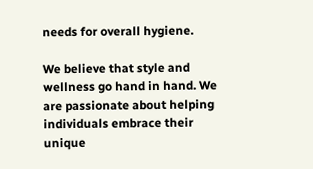needs for overall hygiene.

We believe that style and wellness go hand in hand. We are passionate about helping individuals embrace their unique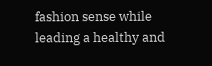fashion sense while leading a healthy and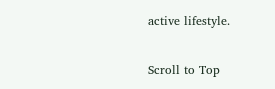active lifestyle.

Scroll to Top